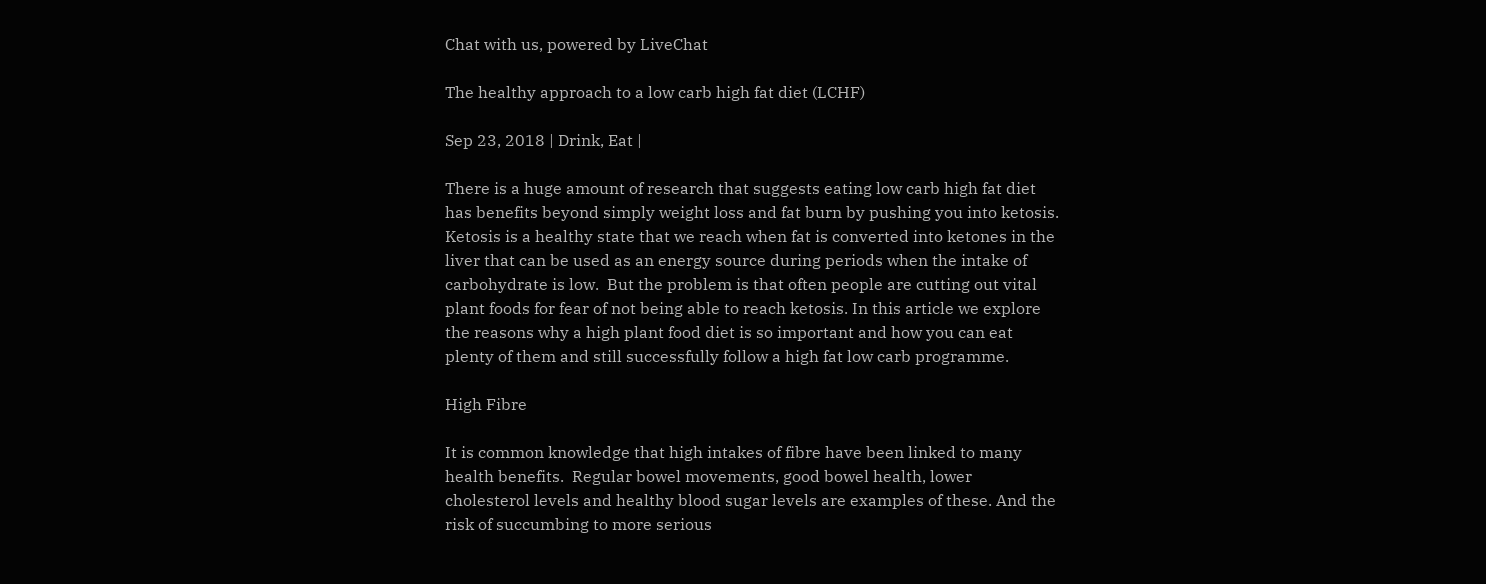Chat with us, powered by LiveChat

The healthy approach to a low carb high fat diet (LCHF)

Sep 23, 2018 | Drink, Eat |

There is a huge amount of research that suggests eating low carb high fat diet has benefits beyond simply weight loss and fat burn by pushing you into ketosis.  Ketosis is a healthy state that we reach when fat is converted into ketones in the liver that can be used as an energy source during periods when the intake of carbohydrate is low.  But the problem is that often people are cutting out vital plant foods for fear of not being able to reach ketosis. In this article we explore the reasons why a high plant food diet is so important and how you can eat plenty of them and still successfully follow a high fat low carb programme.

High Fibre

It is common knowledge that high intakes of fibre have been linked to many health benefits.  Regular bowel movements, good bowel health, lower cholesterol levels and healthy blood sugar levels are examples of these. And the risk of succumbing to more serious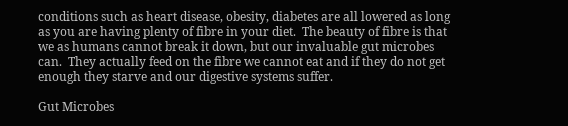conditions such as heart disease, obesity, diabetes are all lowered as long as you are having plenty of fibre in your diet.  The beauty of fibre is that we as humans cannot break it down, but our invaluable gut microbes can.  They actually feed on the fibre we cannot eat and if they do not get enough they starve and our digestive systems suffer.

Gut Microbes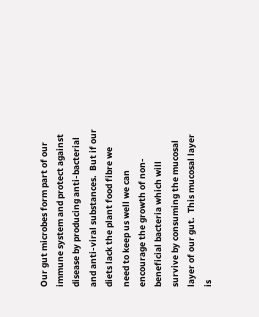Our gut microbes form part of our immune system and protect against disease by producing anti-bacterial and anti-viral substances.  But if our diets lack the plant food fibre we need to keep us well we can encourage the growth of non-beneficial bacteria which will survive by consuming the mucosal layer of our gut.  This mucosal layer is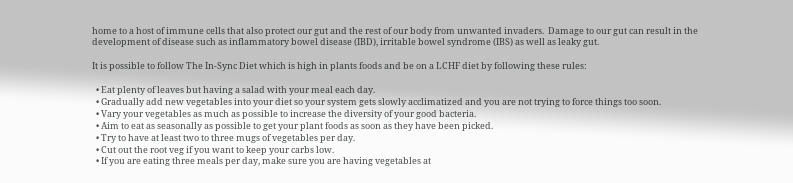home to a host of immune cells that also protect our gut and the rest of our body from unwanted invaders.  Damage to our gut can result in the development of disease such as inflammatory bowel disease (IBD), irritable bowel syndrome (IBS) as well as leaky gut.

It is possible to follow The In-Sync Diet which is high in plants foods and be on a LCHF diet by following these rules:

  • Eat plenty of leaves but having a salad with your meal each day.
  • Gradually add new vegetables into your diet so your system gets slowly acclimatized and you are not trying to force things too soon.
  • Vary your vegetables as much as possible to increase the diversity of your good bacteria.
  • Aim to eat as seasonally as possible to get your plant foods as soon as they have been picked.
  • Try to have at least two to three mugs of vegetables per day.
  • Cut out the root veg if you want to keep your carbs low.
  • If you are eating three meals per day, make sure you are having vegetables at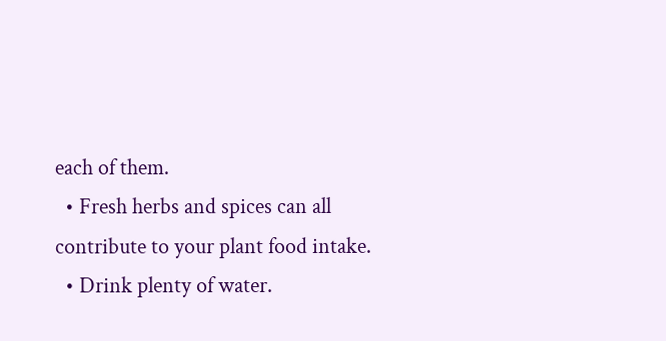each of them.
  • Fresh herbs and spices can all contribute to your plant food intake.
  • Drink plenty of water.